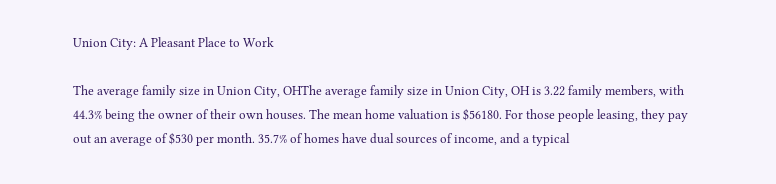Union City: A Pleasant Place to Work

The average family size in Union City, OHThe average family size in Union City, OH is 3.22 family members, with 44.3% being the owner of their own houses. The mean home valuation is $56180. For those people leasing, they pay out an average of $530 per month. 35.7% of homes have dual sources of income, and a typical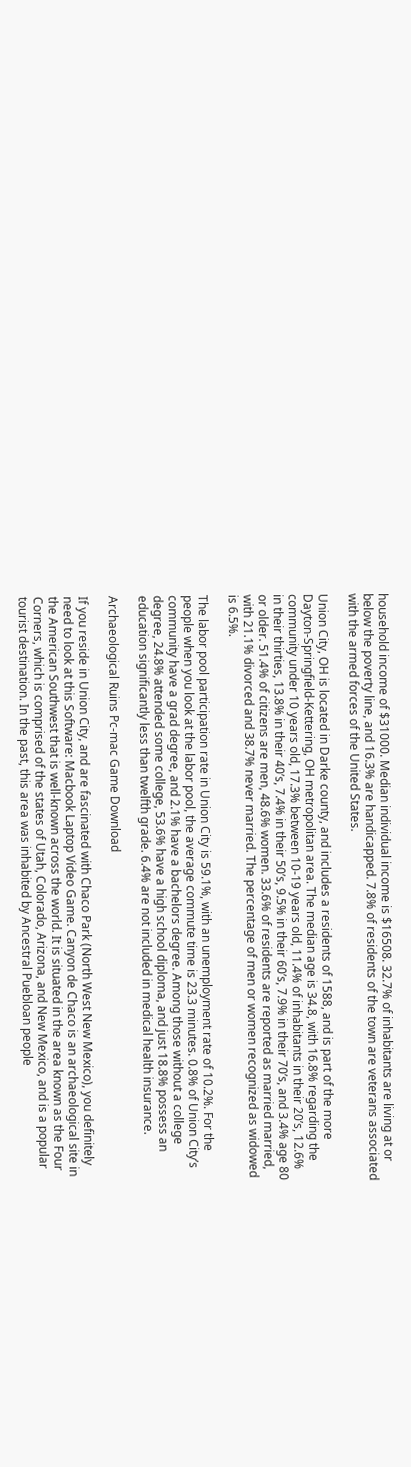household income of $31000. Median individual income is $16508. 32.7% of inhabitants are living at or below the poverty line, and 16.3% are handicapped. 7.8% of residents of the town are veterans associated with the armed forces of the United States.

Union City, OH is located in Darke county, and includes a residents of 1588, and is part of the more Dayton-Springfield-Kettering, OH metropolitan area. The median age is 34.8, with 16.8% regarding the community under 10 years old, 17.3% between 10-19 years old, 11.4% of inhabitants in their 20’s, 12.6% in their thirties, 13.8% in their 40’s, 7.4% in their 50’s, 9.5% in their 60’s, 7.9% in their 70’s, and 3.4% age 80 or older. 51.4% of citizens are men, 48.6% women. 33.6% of residents are reported as married married, with 21.1% divorced and 38.7% never married. The percentage of men or women recognized as widowed is 6.5%.

The labor pool participation rate in Union City is 59.1%, with an unemployment rate of 10.2%. For the people when you look at the labor pool, the average commute time is 23.3 minutes. 0.8% of Union City’s community have a grad degree, and 2.1% have a bachelors degree. Among those without a college degree, 24.8% attended some college, 53.6% have a high school diploma, and just 18.8% possess an education significantly less than twelfth grade. 6.4% are not included in medical health insurance.

Archaeological Ruins Pc-mac Game Download

If you reside in Union City, and are fascinated with Chaco Park (North West New Mexico), you definitely need to look at this Software: Macbook Laptop Video Game. Canyon de Chaco is an archaeological site in the American Southwest that is well-known across the world. It is situated in the area known as the Four Corners, which is comprised of the states of Utah, Colorado, Arizona, and New Mexico, and is a popular tourist destination. In the past, this area was inhabited by Ancestral Puebloan people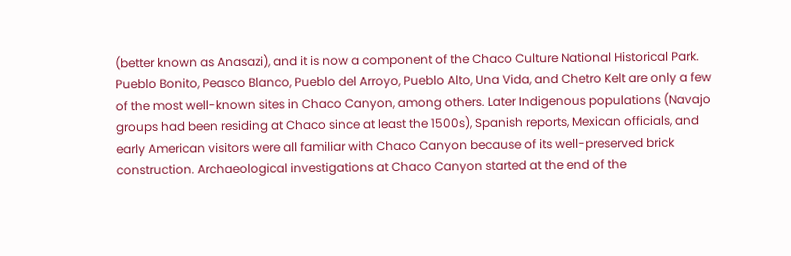(better known as Anasazi), and it is now a component of the Chaco Culture National Historical Park. Pueblo Bonito, Peasco Blanco, Pueblo del Arroyo, Pueblo Alto, Una Vida, and Chetro Kelt are only a few of the most well-known sites in Chaco Canyon, among others. Later Indigenous populations (Navajo groups had been residing at Chaco since at least the 1500s), Spanish reports, Mexican officials, and early American visitors were all familiar with Chaco Canyon because of its well-preserved brick construction. Archaeological investigations at Chaco Canyon started at the end of the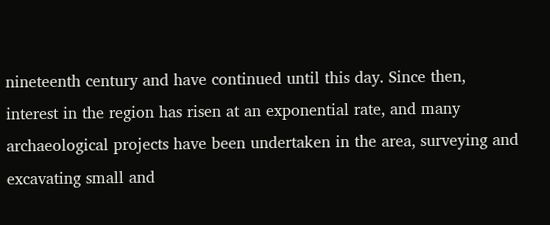nineteenth century and have continued until this day. Since then, interest in the region has risen at an exponential rate, and many archaeological projects have been undertaken in the area, surveying and excavating small and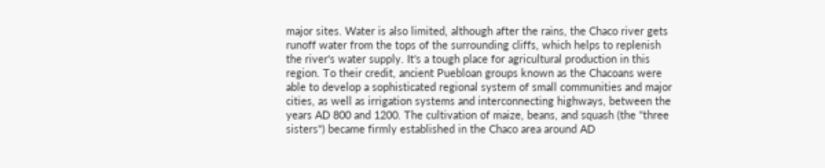major sites. Water is also limited, although after the rains, the Chaco river gets runoff water from the tops of the surrounding cliffs, which helps to replenish the river's water supply. It's a tough place for agricultural production in this region. To their credit, ancient Puebloan groups known as the Chacoans were able to develop a sophisticated regional system of small communities and major cities, as well as irrigation systems and interconnecting highways, between the years AD 800 and 1200. The cultivation of maize, beans, and squash (the "three sisters") became firmly established in the Chaco area around AD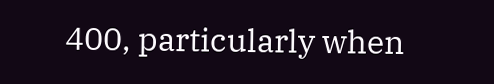400, particularly when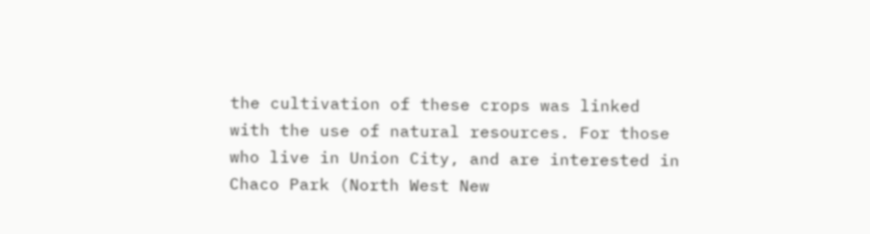the cultivation of these crops was linked with the use of natural resources. For those who live in Union City, and are interested in Chaco Park (North West New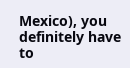Mexico), you definitely have to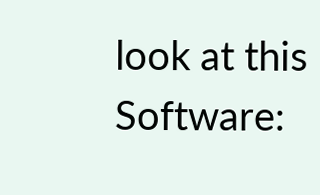look at this Software: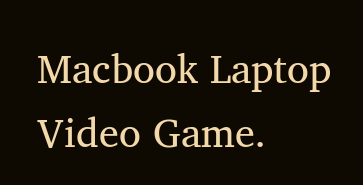Macbook Laptop Video Game.